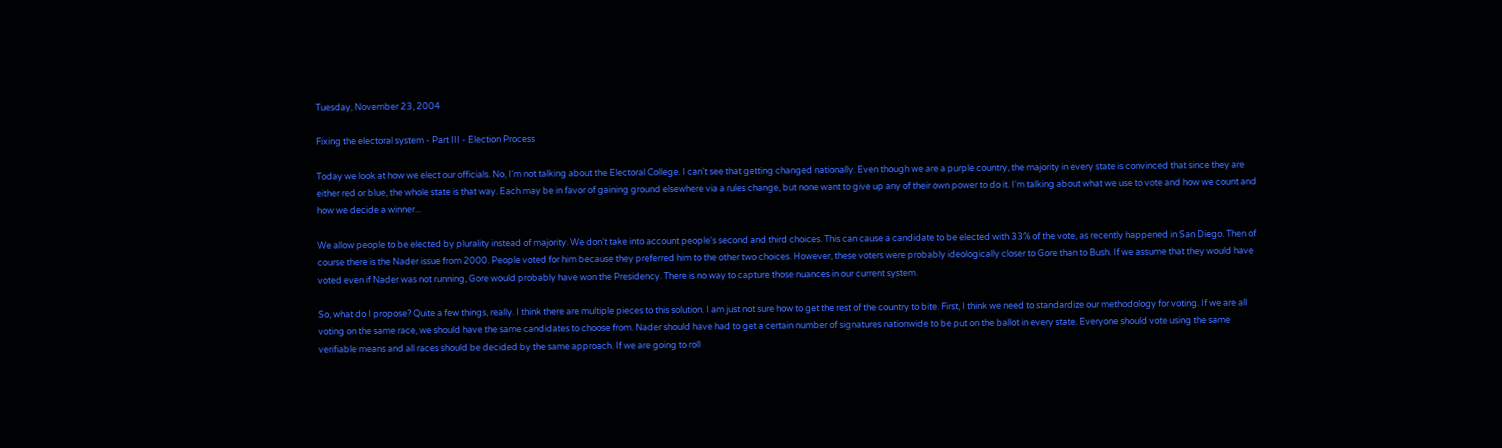Tuesday, November 23, 2004

Fixing the electoral system - Part III - Election Process

Today we look at how we elect our officials. No, I'm not talking about the Electoral College. I can't see that getting changed nationally. Even though we are a purple country, the majority in every state is convinced that since they are either red or blue, the whole state is that way. Each may be in favor of gaining ground elsewhere via a rules change, but none want to give up any of their own power to do it. I'm talking about what we use to vote and how we count and how we decide a winner...

We allow people to be elected by plurality instead of majority. We don't take into account people's second and third choices. This can cause a candidate to be elected with 33% of the vote, as recently happened in San Diego. Then of course there is the Nader issue from 2000. People voted for him because they preferred him to the other two choices. However, these voters were probably ideologically closer to Gore than to Bush. If we assume that they would have voted even if Nader was not running, Gore would probably have won the Presidency. There is no way to capture those nuances in our current system.

So, what do I propose? Quite a few things, really. I think there are multiple pieces to this solution. I am just not sure how to get the rest of the country to bite. First, I think we need to standardize our methodology for voting. If we are all voting on the same race, we should have the same candidates to choose from. Nader should have had to get a certain number of signatures nationwide to be put on the ballot in every state. Everyone should vote using the same verifiable means and all races should be decided by the same approach. If we are going to roll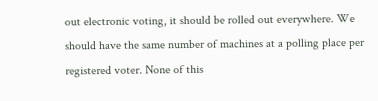out electronic voting, it should be rolled out everywhere. We should have the same number of machines at a polling place per registered voter. None of this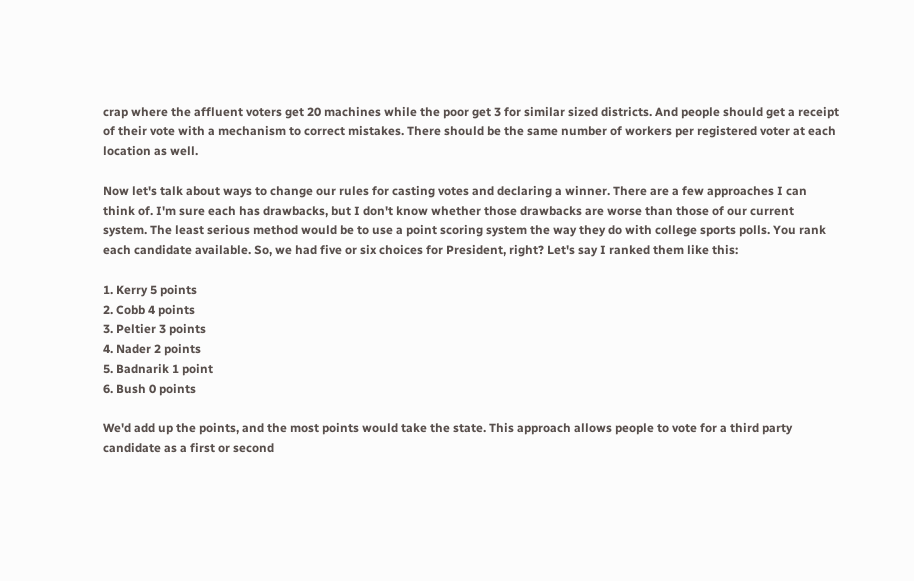crap where the affluent voters get 20 machines while the poor get 3 for similar sized districts. And people should get a receipt of their vote with a mechanism to correct mistakes. There should be the same number of workers per registered voter at each location as well.

Now let's talk about ways to change our rules for casting votes and declaring a winner. There are a few approaches I can think of. I'm sure each has drawbacks, but I don't know whether those drawbacks are worse than those of our current system. The least serious method would be to use a point scoring system the way they do with college sports polls. You rank each candidate available. So, we had five or six choices for President, right? Let's say I ranked them like this:

1. Kerry 5 points
2. Cobb 4 points
3. Peltier 3 points
4. Nader 2 points
5. Badnarik 1 point
6. Bush 0 points

We'd add up the points, and the most points would take the state. This approach allows people to vote for a third party candidate as a first or second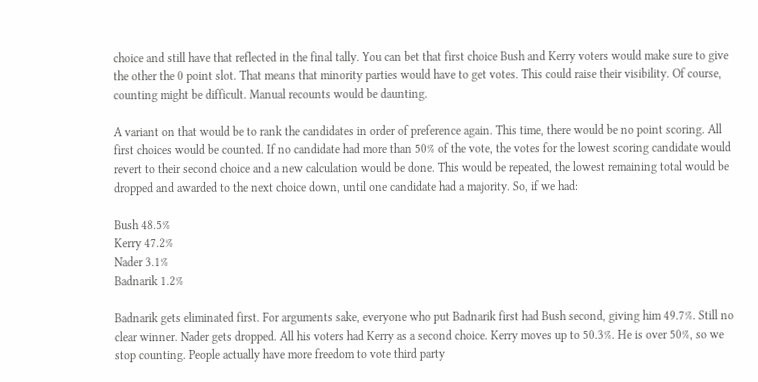choice and still have that reflected in the final tally. You can bet that first choice Bush and Kerry voters would make sure to give the other the 0 point slot. That means that minority parties would have to get votes. This could raise their visibility. Of course, counting might be difficult. Manual recounts would be daunting.

A variant on that would be to rank the candidates in order of preference again. This time, there would be no point scoring. All first choices would be counted. If no candidate had more than 50% of the vote, the votes for the lowest scoring candidate would revert to their second choice and a new calculation would be done. This would be repeated, the lowest remaining total would be dropped and awarded to the next choice down, until one candidate had a majority. So, if we had:

Bush 48.5%
Kerry 47.2%
Nader 3.1%
Badnarik 1.2%

Badnarik gets eliminated first. For arguments sake, everyone who put Badnarik first had Bush second, giving him 49.7%. Still no clear winner. Nader gets dropped. All his voters had Kerry as a second choice. Kerry moves up to 50.3%. He is over 50%, so we stop counting. People actually have more freedom to vote third party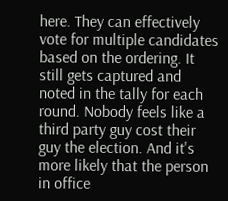here. They can effectively vote for multiple candidates based on the ordering. It still gets captured and noted in the tally for each round. Nobody feels like a third party guy cost their guy the election. And it's more likely that the person in office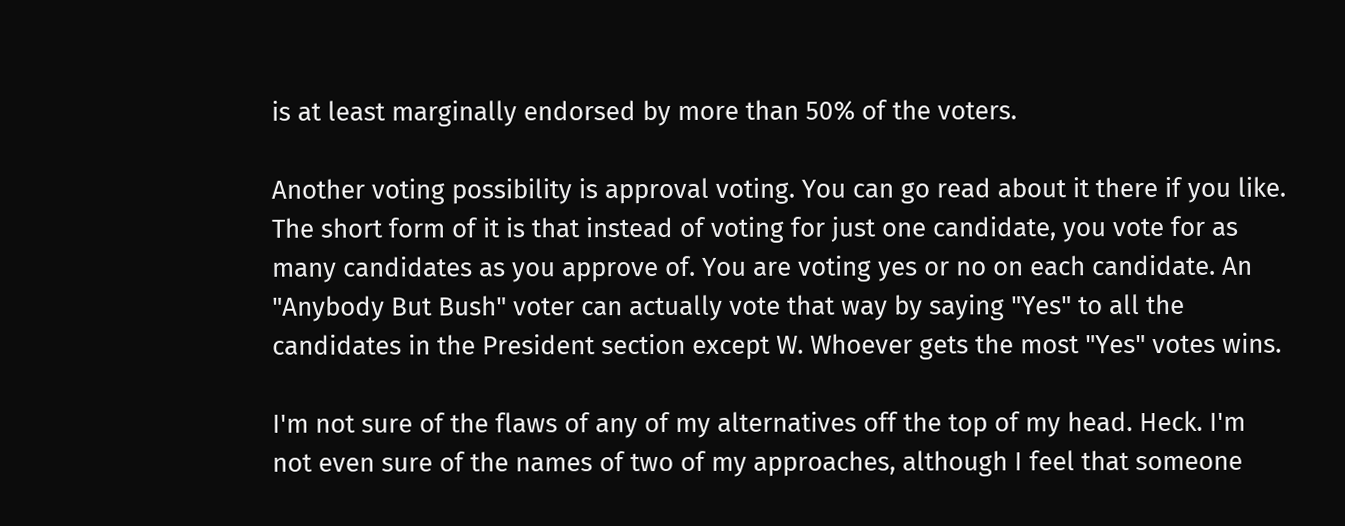is at least marginally endorsed by more than 50% of the voters.

Another voting possibility is approval voting. You can go read about it there if you like. The short form of it is that instead of voting for just one candidate, you vote for as many candidates as you approve of. You are voting yes or no on each candidate. An "Anybody But Bush" voter can actually vote that way by saying "Yes" to all the candidates in the President section except W. Whoever gets the most "Yes" votes wins.

I'm not sure of the flaws of any of my alternatives off the top of my head. Heck. I'm not even sure of the names of two of my approaches, although I feel that someone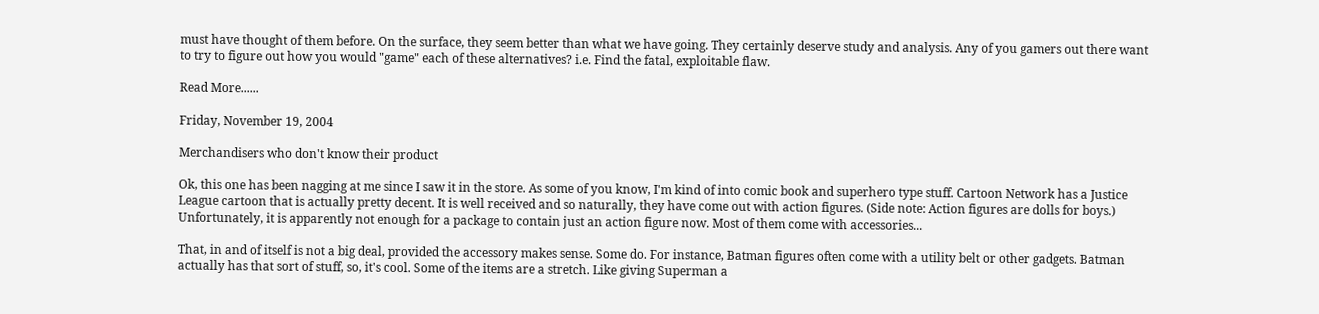must have thought of them before. On the surface, they seem better than what we have going. They certainly deserve study and analysis. Any of you gamers out there want to try to figure out how you would "game" each of these alternatives? i.e. Find the fatal, exploitable flaw.

Read More......

Friday, November 19, 2004

Merchandisers who don't know their product

Ok, this one has been nagging at me since I saw it in the store. As some of you know, I'm kind of into comic book and superhero type stuff. Cartoon Network has a Justice League cartoon that is actually pretty decent. It is well received and so naturally, they have come out with action figures. (Side note: Action figures are dolls for boys.) Unfortunately, it is apparently not enough for a package to contain just an action figure now. Most of them come with accessories...

That, in and of itself is not a big deal, provided the accessory makes sense. Some do. For instance, Batman figures often come with a utility belt or other gadgets. Batman actually has that sort of stuff, so, it's cool. Some of the items are a stretch. Like giving Superman a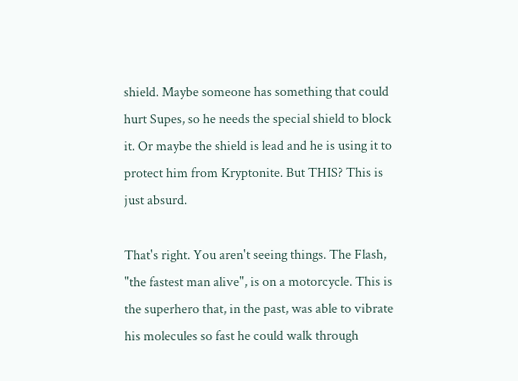shield. Maybe someone has something that could hurt Supes, so he needs the special shield to block it. Or maybe the shield is lead and he is using it to protect him from Kryptonite. But THIS? This is just absurd.

That's right. You aren't seeing things. The Flash, "the fastest man alive", is on a motorcycle. This is the superhero that, in the past, was able to vibrate his molecules so fast he could walk through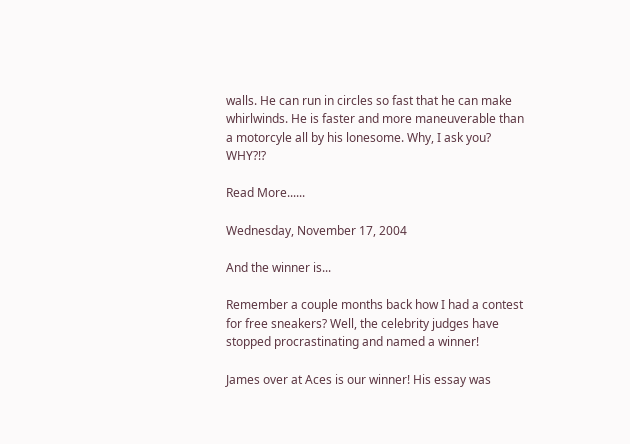walls. He can run in circles so fast that he can make whirlwinds. He is faster and more maneuverable than a motorcyle all by his lonesome. Why, I ask you? WHY?!?

Read More......

Wednesday, November 17, 2004

And the winner is...

Remember a couple months back how I had a contest for free sneakers? Well, the celebrity judges have stopped procrastinating and named a winner!

James over at Aces is our winner! His essay was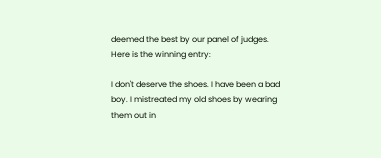deemed the best by our panel of judges. Here is the winning entry:

I don't deserve the shoes. I have been a bad boy. I mistreated my old shoes by wearing them out in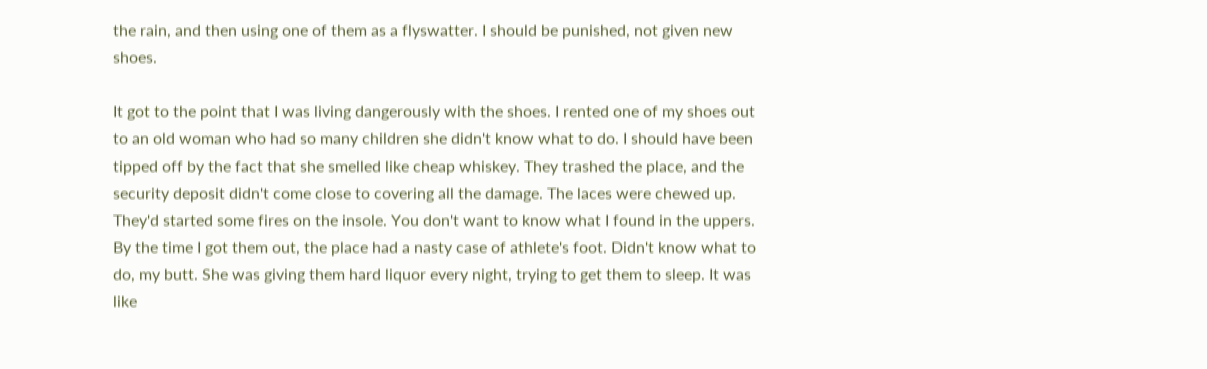the rain, and then using one of them as a flyswatter. I should be punished, not given new shoes.

It got to the point that I was living dangerously with the shoes. I rented one of my shoes out to an old woman who had so many children she didn't know what to do. I should have been tipped off by the fact that she smelled like cheap whiskey. They trashed the place, and the security deposit didn't come close to covering all the damage. The laces were chewed up. They'd started some fires on the insole. You don't want to know what I found in the uppers. By the time I got them out, the place had a nasty case of athlete's foot. Didn't know what to do, my butt. She was giving them hard liquor every night, trying to get them to sleep. It was like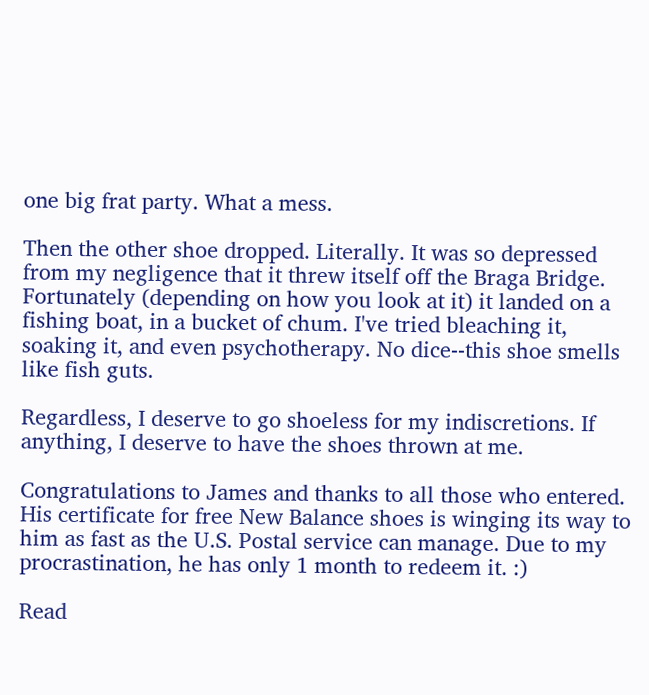one big frat party. What a mess.

Then the other shoe dropped. Literally. It was so depressed from my negligence that it threw itself off the Braga Bridge. Fortunately (depending on how you look at it) it landed on a fishing boat, in a bucket of chum. I've tried bleaching it, soaking it, and even psychotherapy. No dice--this shoe smells like fish guts.

Regardless, I deserve to go shoeless for my indiscretions. If anything, I deserve to have the shoes thrown at me.

Congratulations to James and thanks to all those who entered. His certificate for free New Balance shoes is winging its way to him as fast as the U.S. Postal service can manage. Due to my procrastination, he has only 1 month to redeem it. :)

Read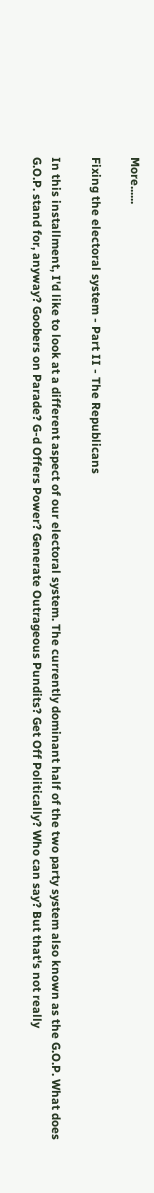More......

Fixing the electoral system - Part II - The Republicans

In this installment, I'd like to look at a different aspect of our electoral system. The currently dominant half of the two party system also known as the G.O.P. What does G.O.P. stand for, anyway? Goobers on Parade? G-d Offers Power? Generate Outrageous Pundits? Get Off Politically? Who can say? But that's not really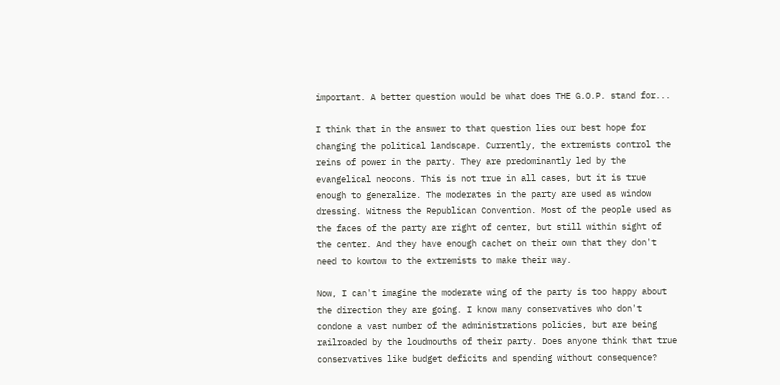important. A better question would be what does THE G.O.P. stand for...

I think that in the answer to that question lies our best hope for changing the political landscape. Currently, the extremists control the reins of power in the party. They are predominantly led by the evangelical neocons. This is not true in all cases, but it is true enough to generalize. The moderates in the party are used as window dressing. Witness the Republican Convention. Most of the people used as the faces of the party are right of center, but still within sight of the center. And they have enough cachet on their own that they don't need to kowtow to the extremists to make their way.

Now, I can't imagine the moderate wing of the party is too happy about the direction they are going. I know many conservatives who don't condone a vast number of the administrations policies, but are being railroaded by the loudmouths of their party. Does anyone think that true conservatives like budget deficits and spending without consequence?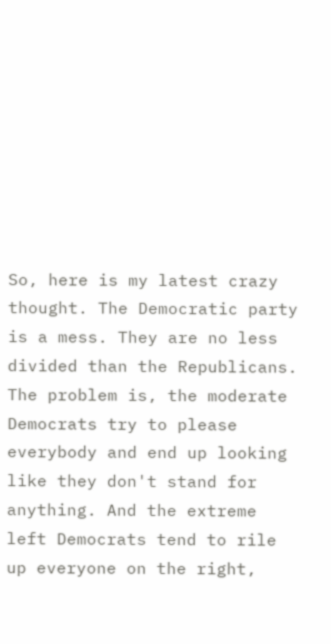So, here is my latest crazy thought. The Democratic party is a mess. They are no less divided than the Republicans. The problem is, the moderate Democrats try to please everybody and end up looking like they don't stand for anything. And the extreme left Democrats tend to rile up everyone on the right,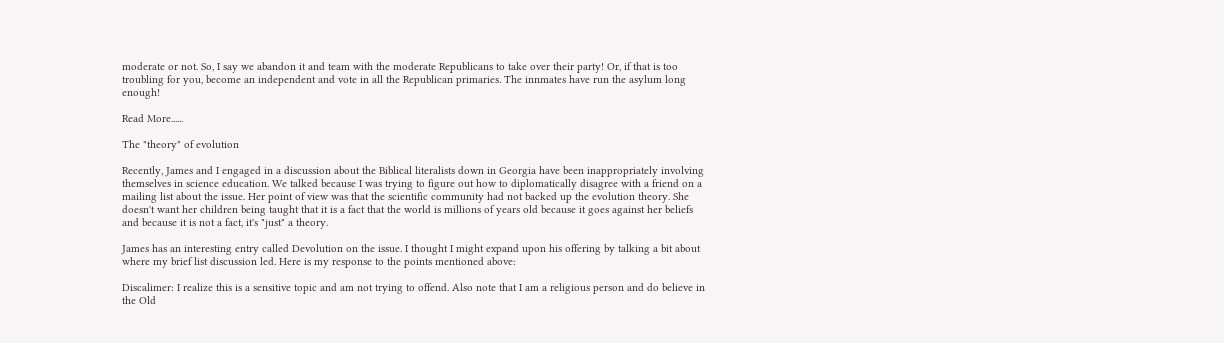moderate or not. So, I say we abandon it and team with the moderate Republicans to take over their party! Or, if that is too troubling for you, become an independent and vote in all the Republican primaries. The innmates have run the asylum long enough!

Read More......

The "theory" of evolution

Recently, James and I engaged in a discussion about the Biblical literalists down in Georgia have been inappropriately involving themselves in science education. We talked because I was trying to figure out how to diplomatically disagree with a friend on a mailing list about the issue. Her point of view was that the scientific community had not backed up the evolution theory. She doesn't want her children being taught that it is a fact that the world is millions of years old because it goes against her beliefs and because it is not a fact, it's "just" a theory.

James has an interesting entry called Devolution on the issue. I thought I might expand upon his offering by talking a bit about where my brief list discussion led. Here is my response to the points mentioned above:

Discalimer: I realize this is a sensitive topic and am not trying to offend. Also note that I am a religious person and do believe in the Old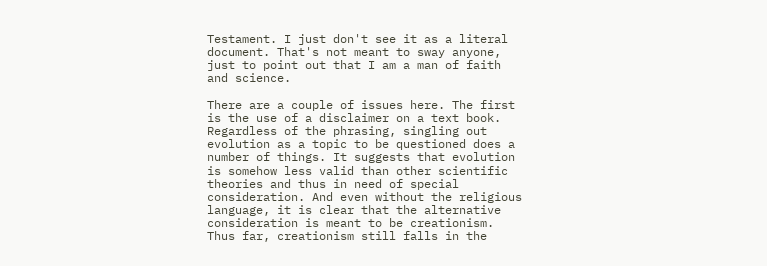Testament. I just don't see it as a literal document. That's not meant to sway anyone, just to point out that I am a man of faith and science.

There are a couple of issues here. The first is the use of a disclaimer on a text book. Regardless of the phrasing, singling out evolution as a topic to be questioned does a number of things. It suggests that evolution is somehow less valid than other scientific theories and thus in need of special consideration. And even without the religious language, it is clear that the alternative consideration is meant to be creationism. Thus far, creationism still falls in the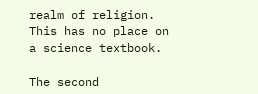realm of religion. This has no place on a science textbook.

The second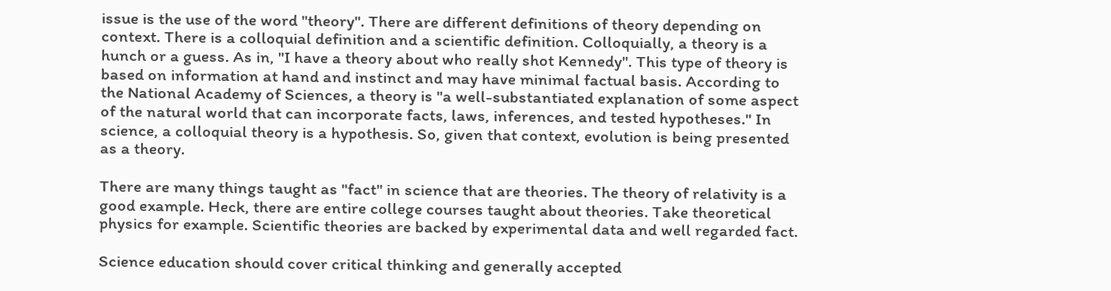issue is the use of the word "theory". There are different definitions of theory depending on context. There is a colloquial definition and a scientific definition. Colloquially, a theory is a hunch or a guess. As in, "I have a theory about who really shot Kennedy". This type of theory is based on information at hand and instinct and may have minimal factual basis. According to the National Academy of Sciences, a theory is "a well-substantiated explanation of some aspect of the natural world that can incorporate facts, laws, inferences, and tested hypotheses." In science, a colloquial theory is a hypothesis. So, given that context, evolution is being presented as a theory.

There are many things taught as "fact" in science that are theories. The theory of relativity is a good example. Heck, there are entire college courses taught about theories. Take theoretical physics for example. Scientific theories are backed by experimental data and well regarded fact.

Science education should cover critical thinking and generally accepted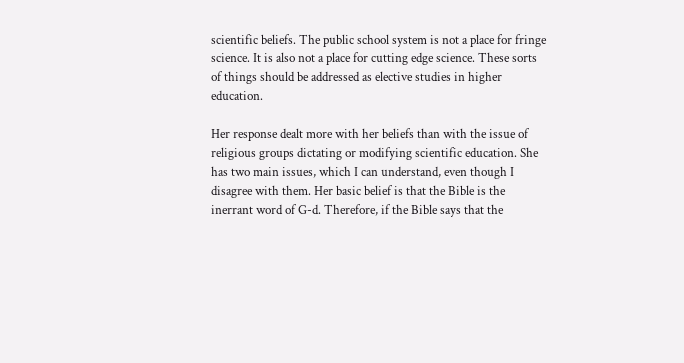scientific beliefs. The public school system is not a place for fringe science. It is also not a place for cutting edge science. These sorts of things should be addressed as elective studies in higher education.

Her response dealt more with her beliefs than with the issue of religious groups dictating or modifying scientific education. She has two main issues, which I can understand, even though I disagree with them. Her basic belief is that the Bible is the inerrant word of G-d. Therefore, if the Bible says that the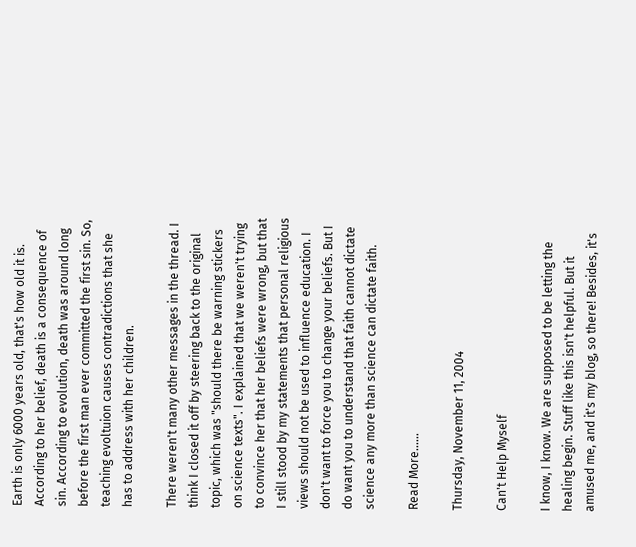Earth is only 6000 years old, that's how old it is. According to her belief, death is a consequence of sin. According to evolution, death was around long before the first man ever committed the first sin. So, teaching evoltuion causes contradictions that she has to address with her children.

There weren't many other messages in the thread. I think I closed it off by steering back to the original topic, which was "should there be warning stickers on science texts". I explained that we weren't trying to convince her that her beliefs were wrong, but that I still stood by my statements that personal religious views should not be used to influence education. I don't want to force you to change your beliefs. But I do want you to understand that faith cannot dictate science any more than science can dictate faith.

Read More......

Thursday, November 11, 2004

Can't Help Myself

I know, I know. We are supposed to be letting the healing begin. Stuff like this isn't helpful. But it amused me, and it's my blog, so there! Besides, it's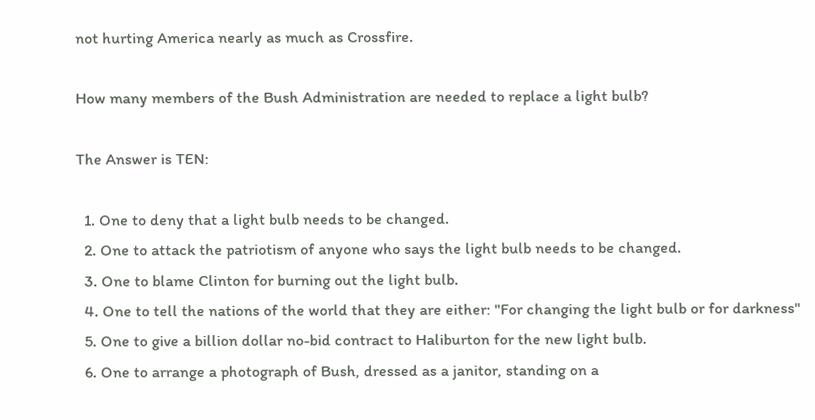not hurting America nearly as much as Crossfire.

How many members of the Bush Administration are needed to replace a light bulb?

The Answer is TEN:

  1. One to deny that a light bulb needs to be changed.
  2. One to attack the patriotism of anyone who says the light bulb needs to be changed.
  3. One to blame Clinton for burning out the light bulb.
  4. One to tell the nations of the world that they are either: "For changing the light bulb or for darkness"
  5. One to give a billion dollar no-bid contract to Haliburton for the new light bulb.
  6. One to arrange a photograph of Bush, dressed as a janitor, standing on a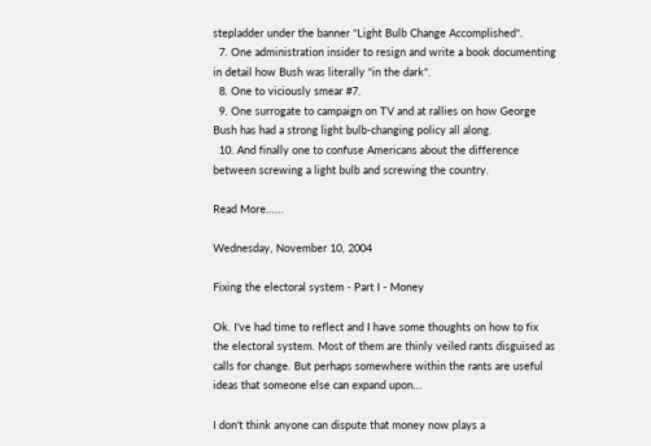stepladder under the banner "Light Bulb Change Accomplished".
  7. One administration insider to resign and write a book documenting in detail how Bush was literally "in the dark".
  8. One to viciously smear #7.
  9. One surrogate to campaign on TV and at rallies on how George Bush has had a strong light bulb-changing policy all along.
  10. And finally one to confuse Americans about the difference between screwing a light bulb and screwing the country.

Read More......

Wednesday, November 10, 2004

Fixing the electoral system - Part I - Money

Ok. I've had time to reflect and I have some thoughts on how to fix the electoral system. Most of them are thinly veiled rants disguised as calls for change. But perhaps somewhere within the rants are useful ideas that someone else can expand upon...

I don't think anyone can dispute that money now plays a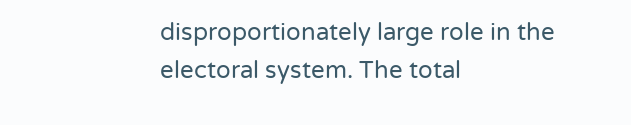disproportionately large role in the electoral system. The total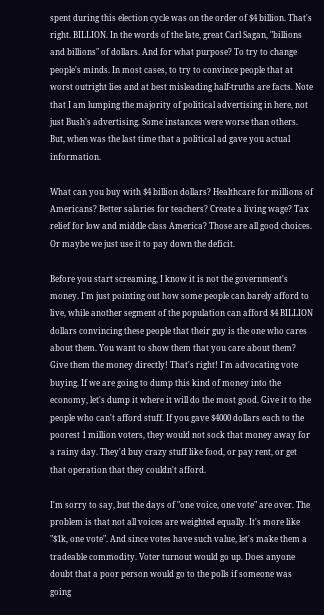spent during this election cycle was on the order of $4 billion. That's right. BILLION. In the words of the late, great Carl Sagan, "billions and billions" of dollars. And for what purpose? To try to change people's minds. In most cases, to try to convince people that at worst outright lies and at best misleading half-truths are facts. Note that I am lumping the majority of political advertising in here, not just Bush's advertising. Some instances were worse than others. But, when was the last time that a political ad gave you actual information.

What can you buy with $4 billion dollars? Healthcare for millions of Americans? Better salaries for teachers? Create a living wage? Tax relief for low and middle class America? Those are all good choices. Or maybe we just use it to pay down the deficit.

Before you start screaming, I know it is not the government's money. I'm just pointing out how some people can barely afford to live, while another segment of the population can afford $4 BILLION dollars convincing these people that their guy is the one who cares about them. You want to show them that you care about them? Give them the money directly! That's right! I'm advocating vote buying. If we are going to dump this kind of money into the economy, let's dump it where it will do the most good. Give it to the people who can't afford stuff. If you gave $4000 dollars each to the poorest 1 million voters, they would not sock that money away for a rainy day. They'd buy crazy stuff like food, or pay rent, or get that operation that they couldn't afford.

I'm sorry to say, but the days of "one voice, one vote" are over. The problem is that not all voices are weighted equally. It's more like "$1k, one vote". And since votes have such value, let's make them a tradeable commodity. Voter turnout would go up. Does anyone doubt that a poor person would go to the polls if someone was going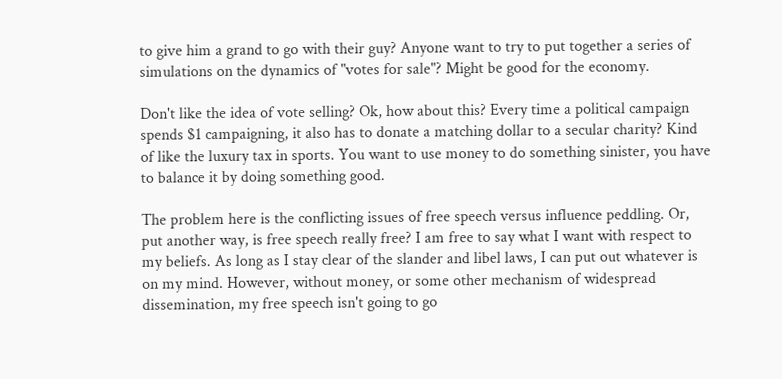to give him a grand to go with their guy? Anyone want to try to put together a series of simulations on the dynamics of "votes for sale"? Might be good for the economy.

Don't like the idea of vote selling? Ok, how about this? Every time a political campaign spends $1 campaigning, it also has to donate a matching dollar to a secular charity? Kind of like the luxury tax in sports. You want to use money to do something sinister, you have to balance it by doing something good.

The problem here is the conflicting issues of free speech versus influence peddling. Or, put another way, is free speech really free? I am free to say what I want with respect to my beliefs. As long as I stay clear of the slander and libel laws, I can put out whatever is on my mind. However, without money, or some other mechanism of widespread dissemination, my free speech isn't going to go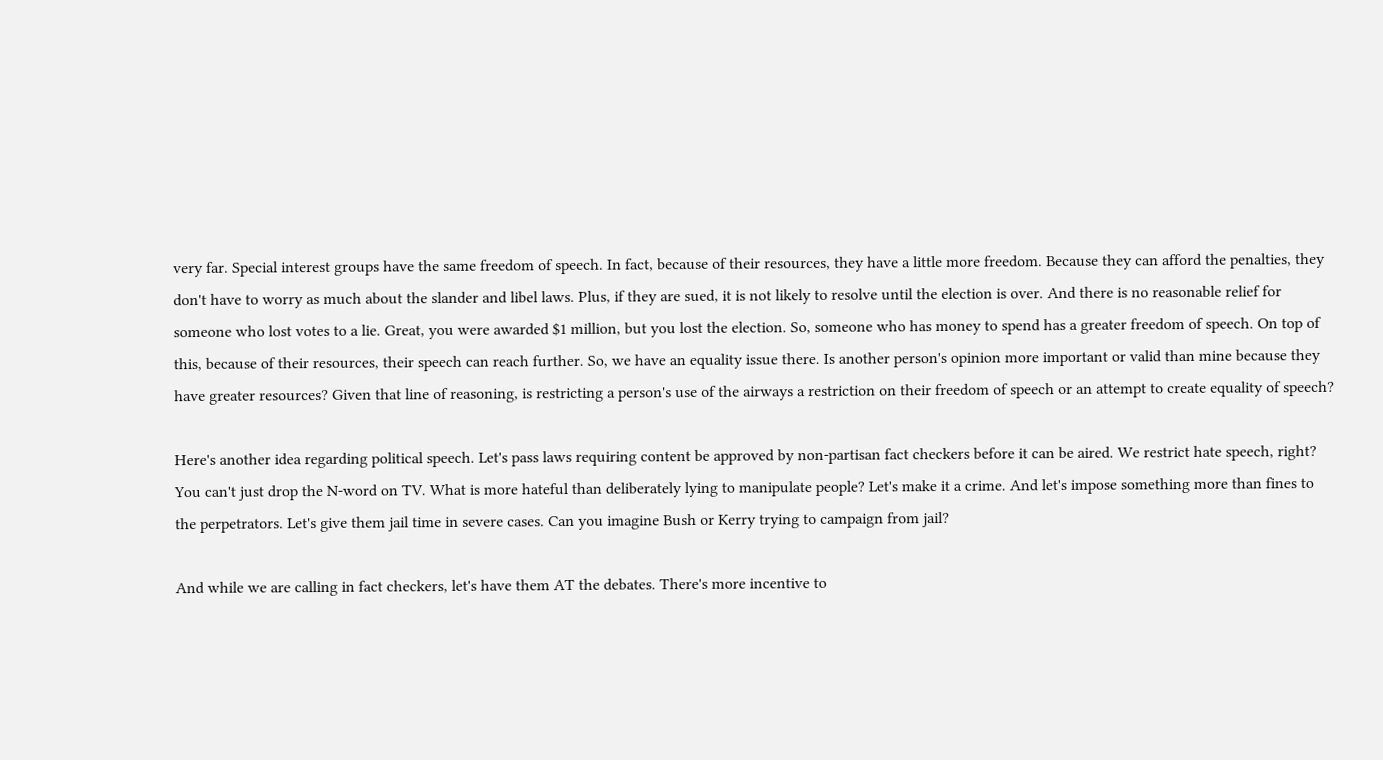very far. Special interest groups have the same freedom of speech. In fact, because of their resources, they have a little more freedom. Because they can afford the penalties, they don't have to worry as much about the slander and libel laws. Plus, if they are sued, it is not likely to resolve until the election is over. And there is no reasonable relief for someone who lost votes to a lie. Great, you were awarded $1 million, but you lost the election. So, someone who has money to spend has a greater freedom of speech. On top of this, because of their resources, their speech can reach further. So, we have an equality issue there. Is another person's opinion more important or valid than mine because they have greater resources? Given that line of reasoning, is restricting a person's use of the airways a restriction on their freedom of speech or an attempt to create equality of speech?

Here's another idea regarding political speech. Let's pass laws requiring content be approved by non-partisan fact checkers before it can be aired. We restrict hate speech, right? You can't just drop the N-word on TV. What is more hateful than deliberately lying to manipulate people? Let's make it a crime. And let's impose something more than fines to the perpetrators. Let's give them jail time in severe cases. Can you imagine Bush or Kerry trying to campaign from jail?

And while we are calling in fact checkers, let's have them AT the debates. There's more incentive to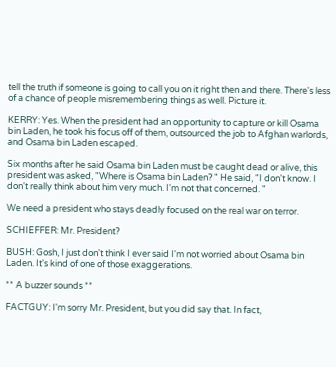tell the truth if someone is going to call you on it right then and there. There's less of a chance of people misremembering things as well. Picture it.

KERRY: Yes. When the president had an opportunity to capture or kill Osama bin Laden, he took his focus off of them, outsourced the job to Afghan warlords, and Osama bin Laden escaped.

Six months after he said Osama bin Laden must be caught dead or alive, this president was asked, "Where is Osama bin Laden? " He said, "I don't know. I don't really think about him very much. I'm not that concerned. "

We need a president who stays deadly focused on the real war on terror.

SCHIEFFER: Mr. President?

BUSH: Gosh, I just don't think I ever said I'm not worried about Osama bin Laden. It's kind of one of those exaggerations.

** A buzzer sounds **

FACTGUY: I'm sorry Mr. President, but you did say that. In fact,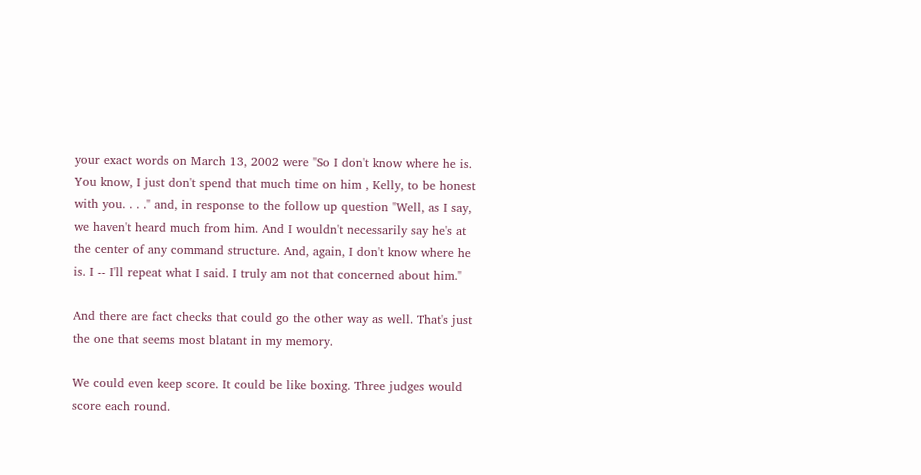your exact words on March 13, 2002 were "So I don't know where he is. You know, I just don't spend that much time on him , Kelly, to be honest with you. . . ." and, in response to the follow up question "Well, as I say, we haven't heard much from him. And I wouldn't necessarily say he's at the center of any command structure. And, again, I don't know where he is. I -- I'll repeat what I said. I truly am not that concerned about him."

And there are fact checks that could go the other way as well. That's just the one that seems most blatant in my memory.

We could even keep score. It could be like boxing. Three judges would score each round.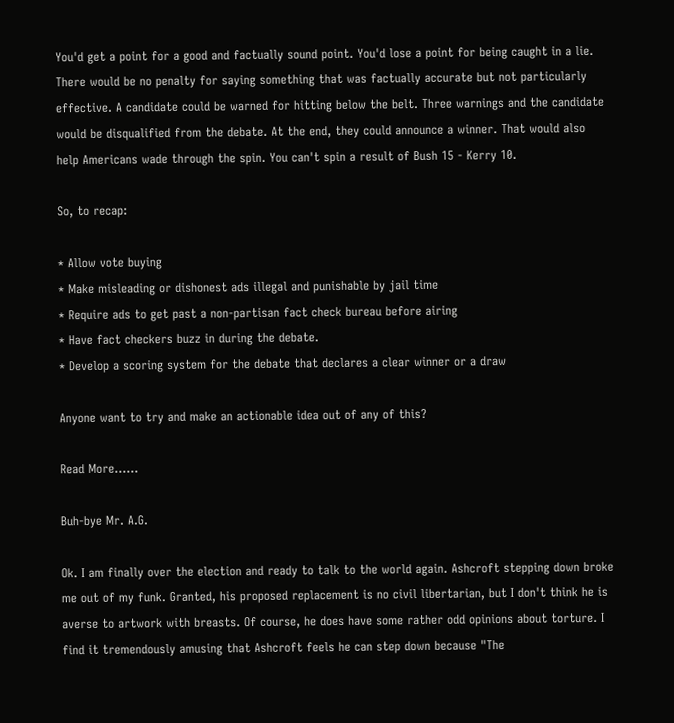You'd get a point for a good and factually sound point. You'd lose a point for being caught in a lie. There would be no penalty for saying something that was factually accurate but not particularly effective. A candidate could be warned for hitting below the belt. Three warnings and the candidate would be disqualified from the debate. At the end, they could announce a winner. That would also help Americans wade through the spin. You can't spin a result of Bush 15 - Kerry 10.

So, to recap:

* Allow vote buying
* Make misleading or dishonest ads illegal and punishable by jail time
* Require ads to get past a non-partisan fact check bureau before airing
* Have fact checkers buzz in during the debate.
* Develop a scoring system for the debate that declares a clear winner or a draw

Anyone want to try and make an actionable idea out of any of this?

Read More......

Buh-bye Mr. A.G.

Ok. I am finally over the election and ready to talk to the world again. Ashcroft stepping down broke me out of my funk. Granted, his proposed replacement is no civil libertarian, but I don't think he is averse to artwork with breasts. Of course, he does have some rather odd opinions about torture. I find it tremendously amusing that Ashcroft feels he can step down because "The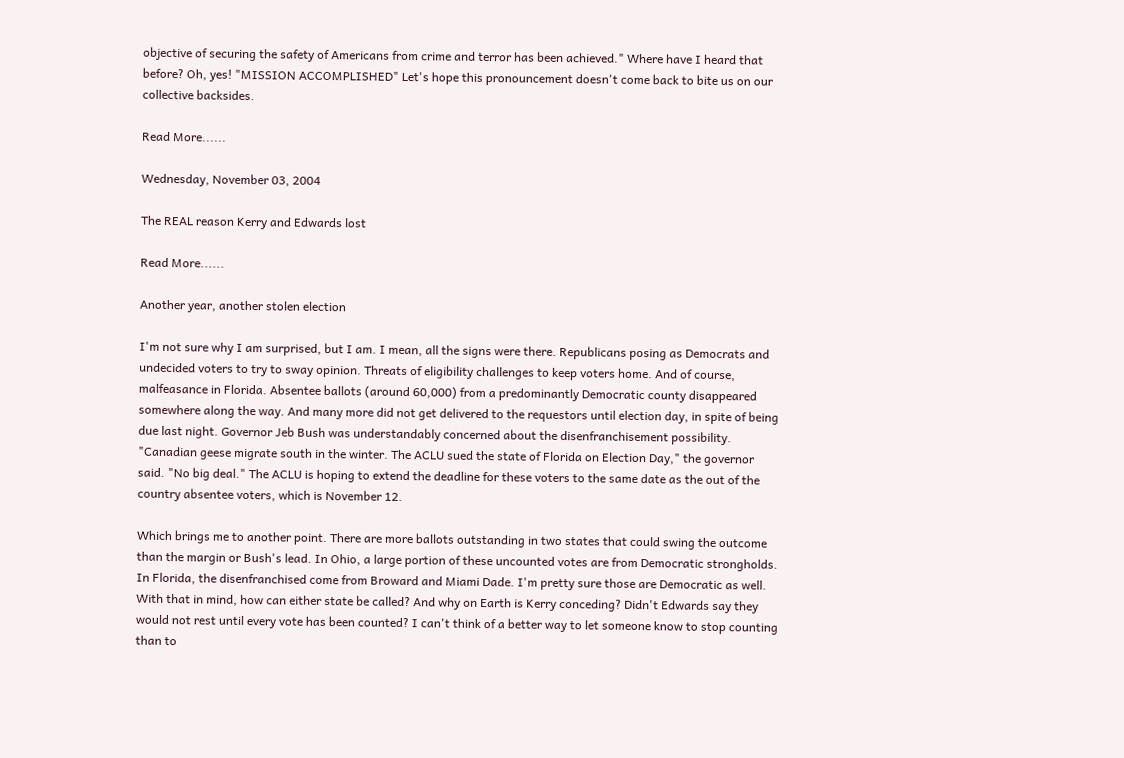objective of securing the safety of Americans from crime and terror has been achieved." Where have I heard that before? Oh, yes! "MISSION ACCOMPLISHED" Let's hope this pronouncement doesn't come back to bite us on our collective backsides.

Read More......

Wednesday, November 03, 2004

The REAL reason Kerry and Edwards lost

Read More......

Another year, another stolen election

I'm not sure why I am surprised, but I am. I mean, all the signs were there. Republicans posing as Democrats and undecided voters to try to sway opinion. Threats of eligibility challenges to keep voters home. And of course, malfeasance in Florida. Absentee ballots (around 60,000) from a predominantly Democratic county disappeared somewhere along the way. And many more did not get delivered to the requestors until election day, in spite of being due last night. Governor Jeb Bush was understandably concerned about the disenfranchisement possibility. "Canadian geese migrate south in the winter. The ACLU sued the state of Florida on Election Day," the governor said. "No big deal." The ACLU is hoping to extend the deadline for these voters to the same date as the out of the country absentee voters, which is November 12.

Which brings me to another point. There are more ballots outstanding in two states that could swing the outcome than the margin or Bush's lead. In Ohio, a large portion of these uncounted votes are from Democratic strongholds. In Florida, the disenfranchised come from Broward and Miami Dade. I'm pretty sure those are Democratic as well. With that in mind, how can either state be called? And why on Earth is Kerry conceding? Didn't Edwards say they would not rest until every vote has been counted? I can't think of a better way to let someone know to stop counting than to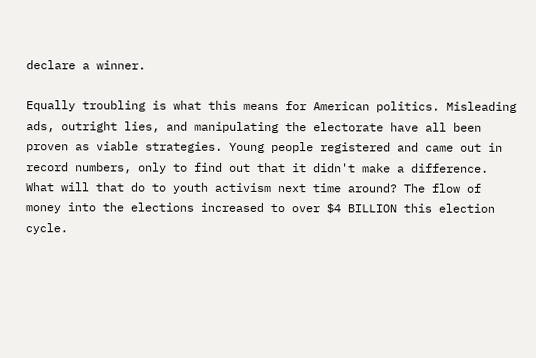declare a winner.

Equally troubling is what this means for American politics. Misleading ads, outright lies, and manipulating the electorate have all been proven as viable strategies. Young people registered and came out in record numbers, only to find out that it didn't make a difference. What will that do to youth activism next time around? The flow of money into the elections increased to over $4 BILLION this election cycle.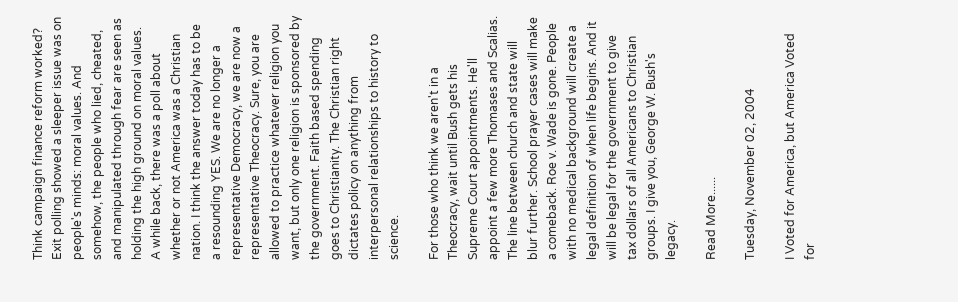Think campaign finance reform worked? Exit polling showed a sleeper issue was on people's minds: moral values. And somehow, the people who lied, cheated, and manipulated through fear are seen as holding the high ground on moral values. A while back, there was a poll about whether or not America was a Christian nation. I think the answer today has to be a resounding YES. We are no longer a representative Democracy, we are now a representative Theocracy. Sure, you are allowed to practice whatever religion you want, but only one religion is sponsored by the government. Faith based spending goes to Christianity. The Christian right dictates policy on anything from interpersonal relationships to history to science.

For those who think we aren't in a Theocracy, wait until Bush gets his Supreme Court appointments. He'll appoint a few more Thomases and Scalias. The line between church and state will blur further. School prayer cases will make a comeback. Roe v. Wade is gone. People with no medical background will create a legal definition of when life begins. And it will be legal for the government to give tax dollars of all Americans to Christian groups. I give you, George W. Bush's legacy.

Read More......

Tuesday, November 02, 2004

I Voted for America, but America Voted for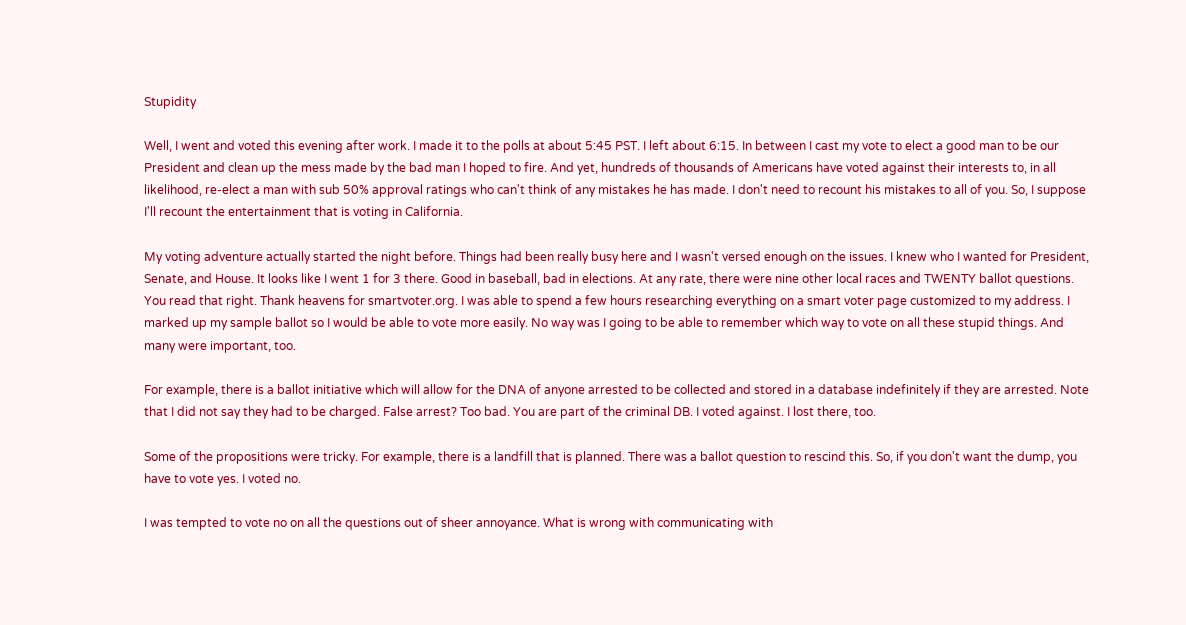Stupidity

Well, I went and voted this evening after work. I made it to the polls at about 5:45 PST. I left about 6:15. In between I cast my vote to elect a good man to be our President and clean up the mess made by the bad man I hoped to fire. And yet, hundreds of thousands of Americans have voted against their interests to, in all likelihood, re-elect a man with sub 50% approval ratings who can't think of any mistakes he has made. I don't need to recount his mistakes to all of you. So, I suppose I'll recount the entertainment that is voting in California.

My voting adventure actually started the night before. Things had been really busy here and I wasn't versed enough on the issues. I knew who I wanted for President, Senate, and House. It looks like I went 1 for 3 there. Good in baseball, bad in elections. At any rate, there were nine other local races and TWENTY ballot questions. You read that right. Thank heavens for smartvoter.org. I was able to spend a few hours researching everything on a smart voter page customized to my address. I marked up my sample ballot so I would be able to vote more easily. No way was I going to be able to remember which way to vote on all these stupid things. And many were important, too.

For example, there is a ballot initiative which will allow for the DNA of anyone arrested to be collected and stored in a database indefinitely if they are arrested. Note that I did not say they had to be charged. False arrest? Too bad. You are part of the criminal DB. I voted against. I lost there, too.

Some of the propositions were tricky. For example, there is a landfill that is planned. There was a ballot question to rescind this. So, if you don't want the dump, you have to vote yes. I voted no.

I was tempted to vote no on all the questions out of sheer annoyance. What is wrong with communicating with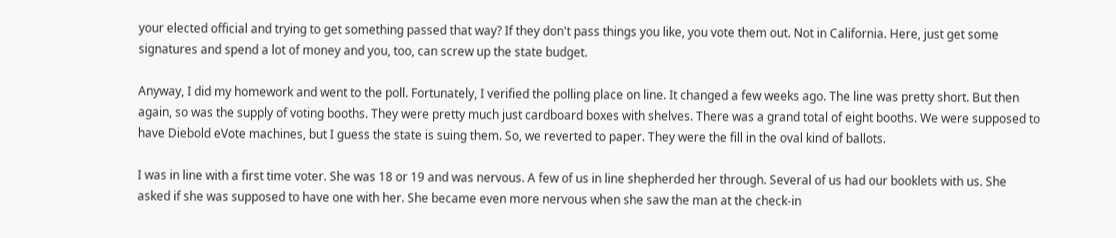your elected official and trying to get something passed that way? If they don't pass things you like, you vote them out. Not in California. Here, just get some signatures and spend a lot of money and you, too, can screw up the state budget.

Anyway, I did my homework and went to the poll. Fortunately, I verified the polling place on line. It changed a few weeks ago. The line was pretty short. But then again, so was the supply of voting booths. They were pretty much just cardboard boxes with shelves. There was a grand total of eight booths. We were supposed to have Diebold eVote machines, but I guess the state is suing them. So, we reverted to paper. They were the fill in the oval kind of ballots.

I was in line with a first time voter. She was 18 or 19 and was nervous. A few of us in line shepherded her through. Several of us had our booklets with us. She asked if she was supposed to have one with her. She became even more nervous when she saw the man at the check-in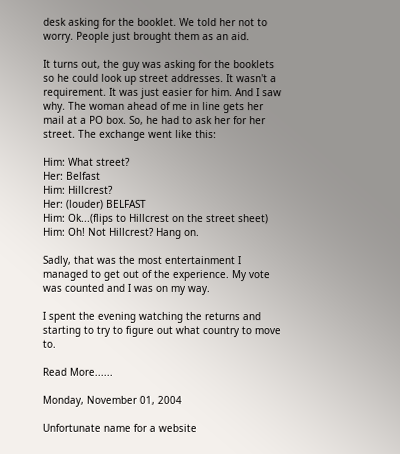desk asking for the booklet. We told her not to worry. People just brought them as an aid.

It turns out, the guy was asking for the booklets so he could look up street addresses. It wasn't a requirement. It was just easier for him. And I saw why. The woman ahead of me in line gets her mail at a PO box. So, he had to ask her for her street. The exchange went like this:

Him: What street?
Her: Belfast
Him: Hillcrest?
Her: (louder) BELFAST
Him: Ok...(flips to Hillcrest on the street sheet)
Him: Oh! Not Hillcrest? Hang on.

Sadly, that was the most entertainment I managed to get out of the experience. My vote was counted and I was on my way.

I spent the evening watching the returns and starting to try to figure out what country to move to.

Read More......

Monday, November 01, 2004

Unfortunate name for a website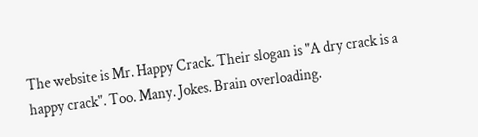The website is Mr. Happy Crack. Their slogan is "A dry crack is a happy crack". Too. Many. Jokes. Brain overloading.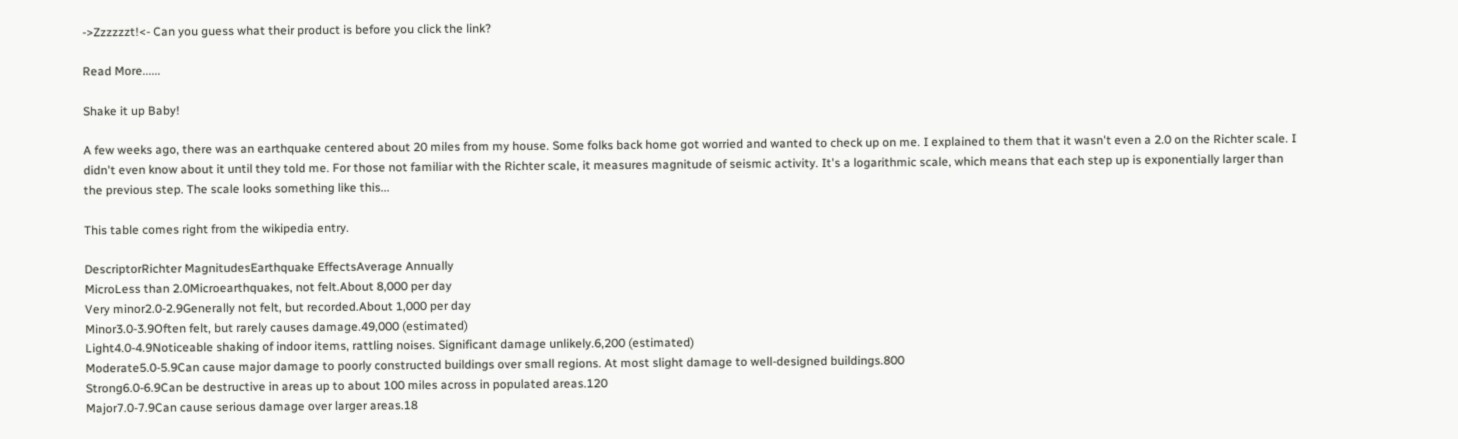->Zzzzzzt!<- Can you guess what their product is before you click the link?

Read More......

Shake it up Baby!

A few weeks ago, there was an earthquake centered about 20 miles from my house. Some folks back home got worried and wanted to check up on me. I explained to them that it wasn't even a 2.0 on the Richter scale. I didn't even know about it until they told me. For those not familiar with the Richter scale, it measures magnitude of seismic activity. It's a logarithmic scale, which means that each step up is exponentially larger than the previous step. The scale looks something like this...

This table comes right from the wikipedia entry.

DescriptorRichter MagnitudesEarthquake EffectsAverage Annually
MicroLess than 2.0Microearthquakes, not felt.About 8,000 per day
Very minor2.0-2.9Generally not felt, but recorded.About 1,000 per day
Minor3.0-3.9Often felt, but rarely causes damage.49,000 (estimated)
Light4.0-4.9Noticeable shaking of indoor items, rattling noises. Significant damage unlikely.6,200 (estimated)
Moderate5.0-5.9Can cause major damage to poorly constructed buildings over small regions. At most slight damage to well-designed buildings.800
Strong6.0-6.9Can be destructive in areas up to about 100 miles across in populated areas.120
Major7.0-7.9Can cause serious damage over larger areas.18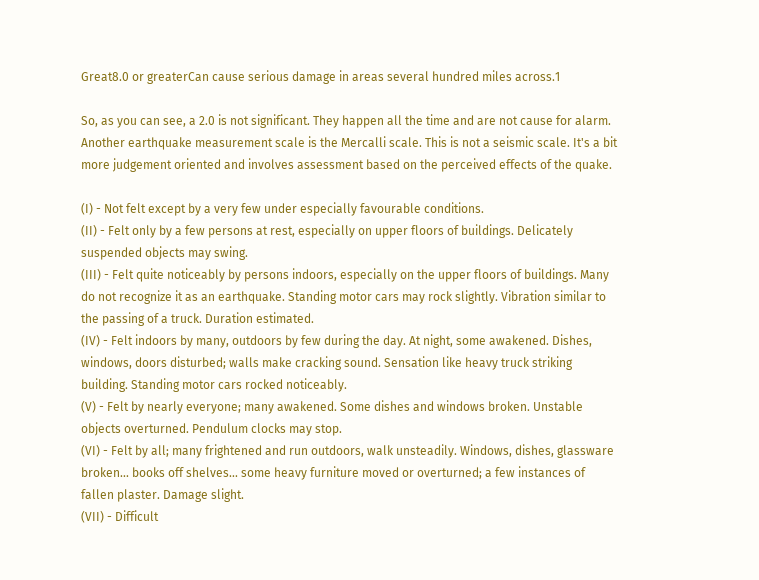Great8.0 or greaterCan cause serious damage in areas several hundred miles across.1

So, as you can see, a 2.0 is not significant. They happen all the time and are not cause for alarm. Another earthquake measurement scale is the Mercalli scale. This is not a seismic scale. It's a bit more judgement oriented and involves assessment based on the perceived effects of the quake.

(I) - Not felt except by a very few under especially favourable conditions.
(II) - Felt only by a few persons at rest, especially on upper floors of buildings. Delicately suspended objects may swing.
(III) - Felt quite noticeably by persons indoors, especially on the upper floors of buildings. Many do not recognize it as an earthquake. Standing motor cars may rock slightly. Vibration similar to the passing of a truck. Duration estimated.
(IV) - Felt indoors by many, outdoors by few during the day. At night, some awakened. Dishes, windows, doors disturbed; walls make cracking sound. Sensation like heavy truck striking building. Standing motor cars rocked noticeably.
(V) - Felt by nearly everyone; many awakened. Some dishes and windows broken. Unstable objects overturned. Pendulum clocks may stop.
(VI) - Felt by all; many frightened and run outdoors, walk unsteadily. Windows, dishes, glassware broken... books off shelves... some heavy furniture moved or overturned; a few instances of fallen plaster. Damage slight.
(VII) - Difficult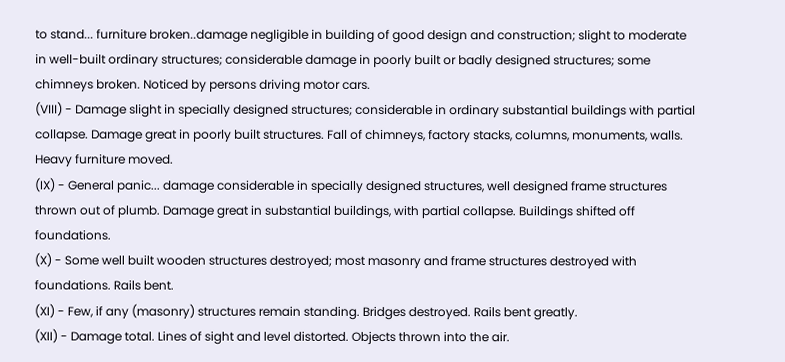to stand... furniture broken..damage negligible in building of good design and construction; slight to moderate in well-built ordinary structures; considerable damage in poorly built or badly designed structures; some chimneys broken. Noticed by persons driving motor cars.
(VIII) - Damage slight in specially designed structures; considerable in ordinary substantial buildings with partial collapse. Damage great in poorly built structures. Fall of chimneys, factory stacks, columns, monuments, walls. Heavy furniture moved.
(IX) - General panic... damage considerable in specially designed structures, well designed frame structures thrown out of plumb. Damage great in substantial buildings, with partial collapse. Buildings shifted off foundations.
(X) - Some well built wooden structures destroyed; most masonry and frame structures destroyed with foundations. Rails bent.
(XI) - Few, if any (masonry) structures remain standing. Bridges destroyed. Rails bent greatly.
(XII) - Damage total. Lines of sight and level distorted. Objects thrown into the air.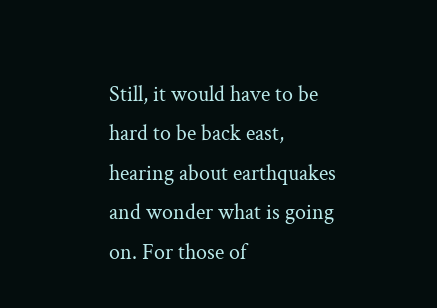Still, it would have to be hard to be back east, hearing about earthquakes and wonder what is going on. For those of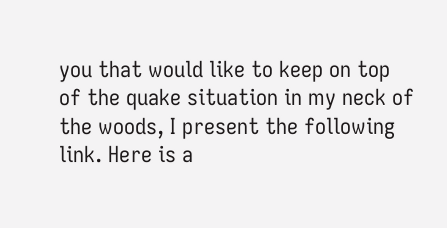you that would like to keep on top of the quake situation in my neck of the woods, I present the following link. Here is a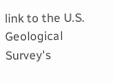link to the U.S. Geological Survey's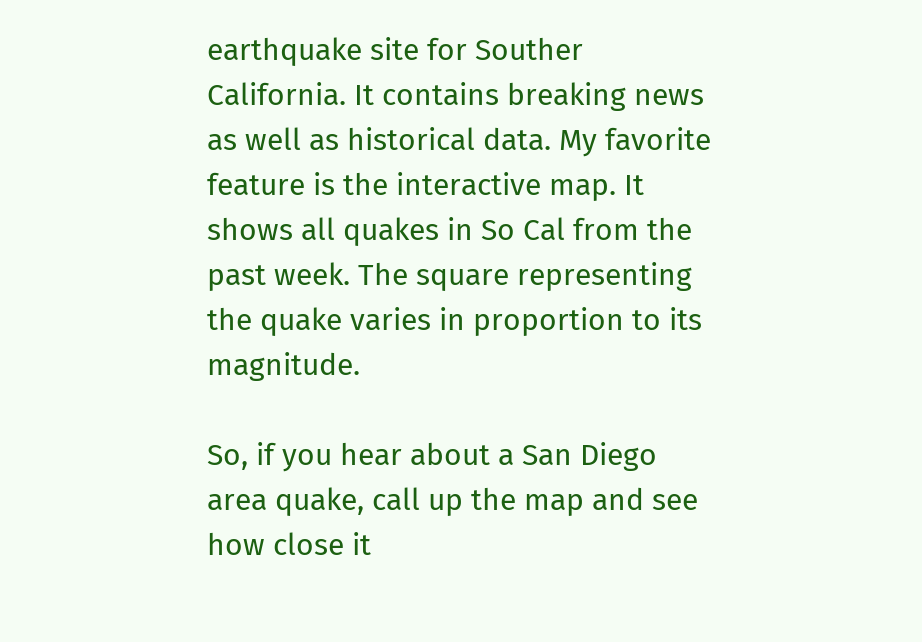earthquake site for Souther California. It contains breaking news as well as historical data. My favorite feature is the interactive map. It shows all quakes in So Cal from the past week. The square representing the quake varies in proportion to its magnitude.

So, if you hear about a San Diego area quake, call up the map and see how close it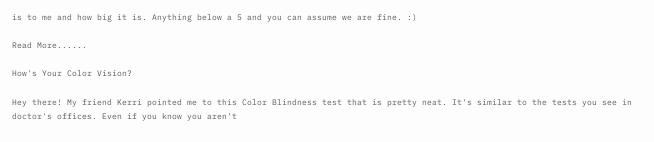is to me and how big it is. Anything below a 5 and you can assume we are fine. :)

Read More......

How's Your Color Vision?

Hey there! My friend Kerri pointed me to this Color Blindness test that is pretty neat. It's similar to the tests you see in doctor's offices. Even if you know you aren't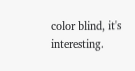color blind, it's interesting.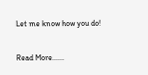Let me know how you do!

Read More......